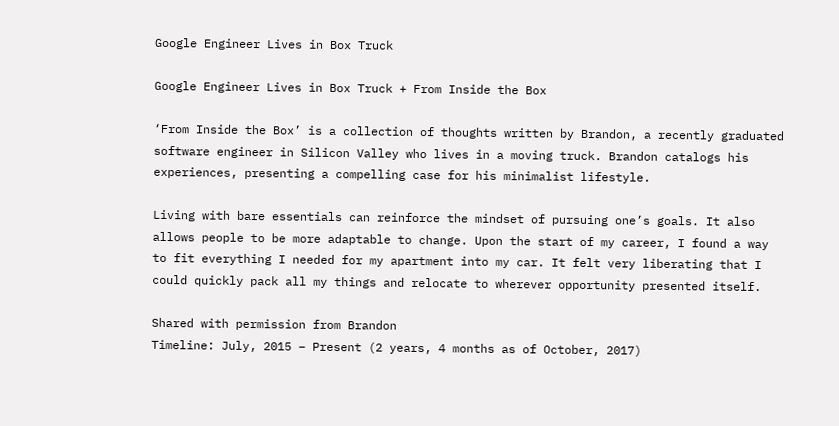Google Engineer Lives in Box Truck

Google Engineer Lives in Box Truck + From Inside the Box

‘From Inside the Box’ is a collection of thoughts written by Brandon, a recently graduated software engineer in Silicon Valley who lives in a moving truck. Brandon catalogs his experiences, presenting a compelling case for his minimalist lifestyle.

Living with bare essentials can reinforce the mindset of pursuing one’s goals. It also allows people to be more adaptable to change. Upon the start of my career, I found a way to fit everything I needed for my apartment into my car. It felt very liberating that I could quickly pack all my things and relocate to wherever opportunity presented itself.

Shared with permission from Brandon
Timeline: July, 2015 – Present (2 years, 4 months as of October, 2017)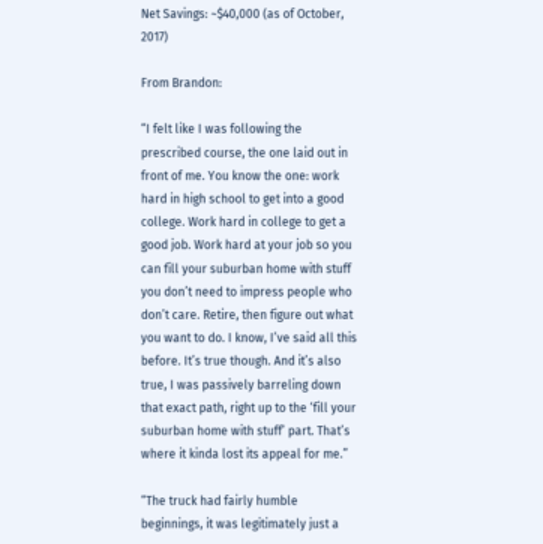Net Savings: ~$40,000 (as of October, 2017)

From Brandon:

“I felt like I was following the prescribed course, the one laid out in front of me. You know the one: work hard in high school to get into a good college. Work hard in college to get a good job. Work hard at your job so you can fill your suburban home with stuff you don’t need to impress people who don’t care. Retire, then figure out what you want to do. I know, I’ve said all this before. It’s true though. And it’s also true, I was passively barreling down that exact path, right up to the ‘fill your suburban home with stuff’ part. That’s where it kinda lost its appeal for me.”

“The truck had fairly humble beginnings, it was legitimately just a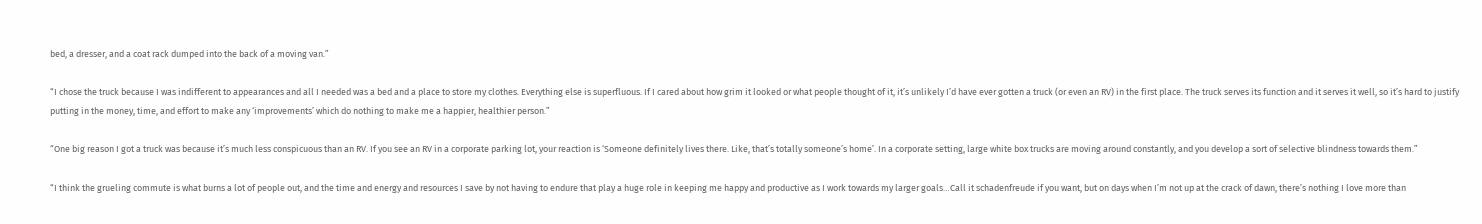bed, a dresser, and a coat rack dumped into the back of a moving van.”

“I chose the truck because I was indifferent to appearances and all I needed was a bed and a place to store my clothes. Everything else is superfluous. If I cared about how grim it looked or what people thought of it, it’s unlikely I’d have ever gotten a truck (or even an RV) in the first place. The truck serves its function and it serves it well, so it’s hard to justify putting in the money, time, and effort to make any ‘improvements’ which do nothing to make me a happier, healthier person.”

“One big reason I got a truck was because it’s much less conspicuous than an RV. If you see an RV in a corporate parking lot, your reaction is ‘Someone definitely lives there. Like, that’s totally someone’s home’. In a corporate setting, large white box trucks are moving around constantly, and you develop a sort of selective blindness towards them.”

“I think the grueling commute is what burns a lot of people out, and the time and energy and resources I save by not having to endure that play a huge role in keeping me happy and productive as I work towards my larger goals…Call it schadenfreude if you want, but on days when I’m not up at the crack of dawn, there’s nothing I love more than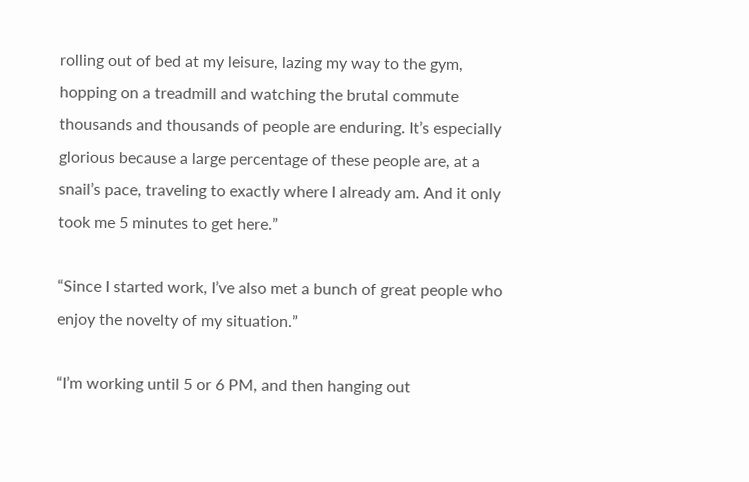rolling out of bed at my leisure, lazing my way to the gym, hopping on a treadmill and watching the brutal commute thousands and thousands of people are enduring. It’s especially glorious because a large percentage of these people are, at a snail’s pace, traveling to exactly where I already am. And it only took me 5 minutes to get here.”

“Since I started work, I’ve also met a bunch of great people who enjoy the novelty of my situation.”

“I’m working until 5 or 6 PM, and then hanging out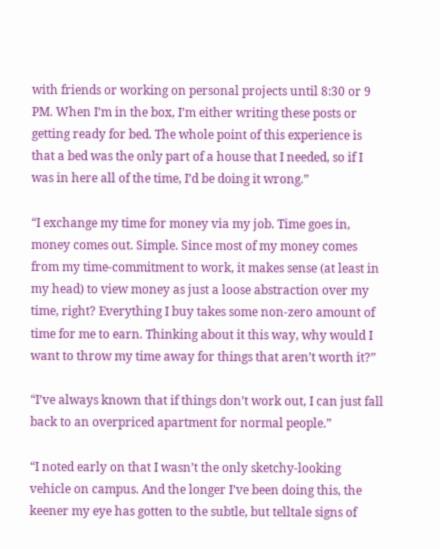with friends or working on personal projects until 8:30 or 9 PM. When I’m in the box, I’m either writing these posts or getting ready for bed. The whole point of this experience is that a bed was the only part of a house that I needed, so if I was in here all of the time, I’d be doing it wrong.”

“I exchange my time for money via my job. Time goes in, money comes out. Simple. Since most of my money comes from my time-commitment to work, it makes sense (at least in my head) to view money as just a loose abstraction over my time, right? Everything I buy takes some non-zero amount of time for me to earn. Thinking about it this way, why would I want to throw my time away for things that aren’t worth it?”

“I’ve always known that if things don’t work out, I can just fall back to an overpriced apartment for normal people.”

“I noted early on that I wasn’t the only sketchy-looking vehicle on campus. And the longer I’ve been doing this, the keener my eye has gotten to the subtle, but telltale signs of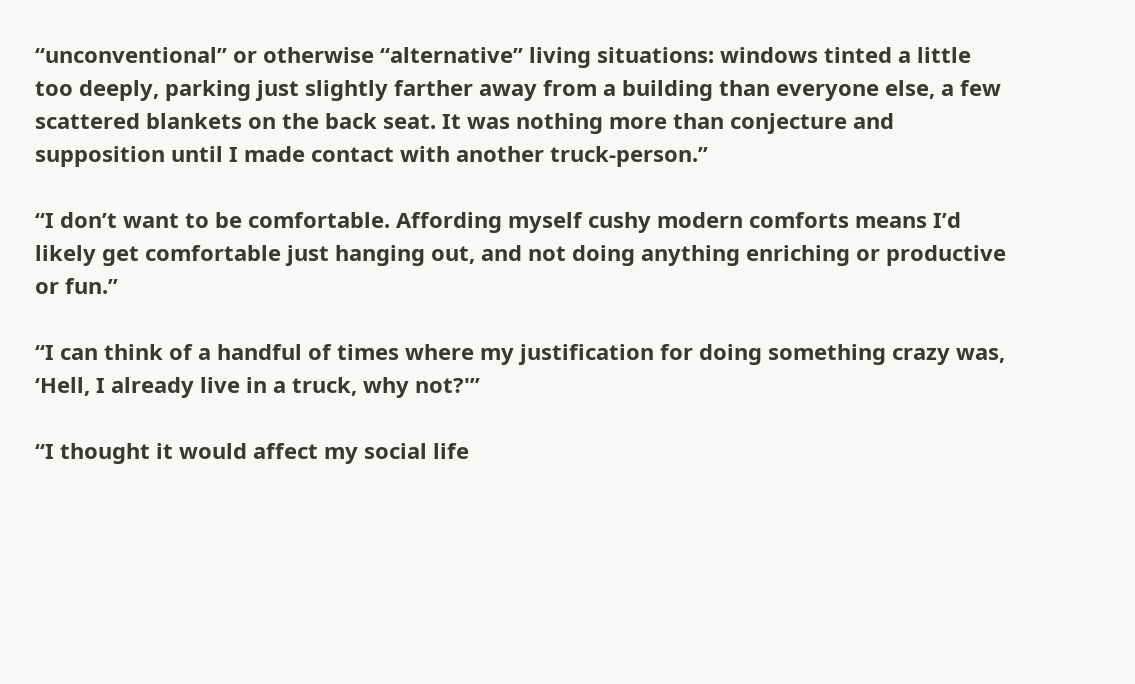“unconventional” or otherwise “alternative” living situations: windows tinted a little too deeply, parking just slightly farther away from a building than everyone else, a few scattered blankets on the back seat. It was nothing more than conjecture and supposition until I made contact with another truck-person.”

“I don’t want to be comfortable. Affording myself cushy modern comforts means I’d likely get comfortable just hanging out, and not doing anything enriching or productive or fun.”

“I can think of a handful of times where my justification for doing something crazy was, ‘Hell, I already live in a truck, why not?'”

“I thought it would affect my social life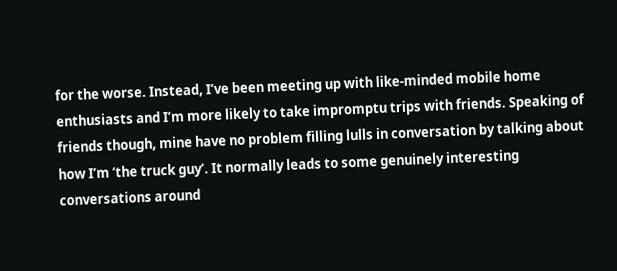for the worse. Instead, I’ve been meeting up with like-minded mobile home enthusiasts and I’m more likely to take impromptu trips with friends. Speaking of friends though, mine have no problem filling lulls in conversation by talking about how I’m ‘the truck guy’. It normally leads to some genuinely interesting conversations around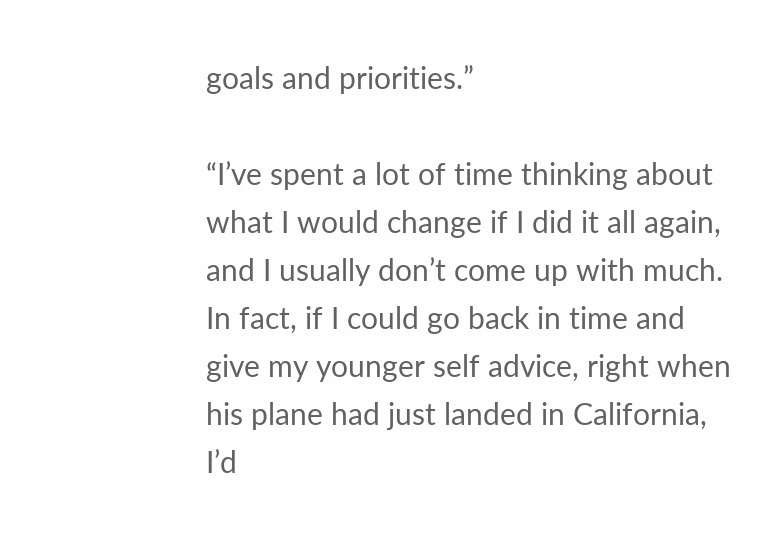goals and priorities.”

“I’ve spent a lot of time thinking about what I would change if I did it all again, and I usually don’t come up with much. In fact, if I could go back in time and give my younger self advice, right when his plane had just landed in California, I’d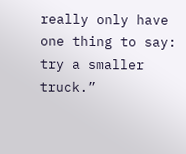really only have one thing to say: try a smaller truck.”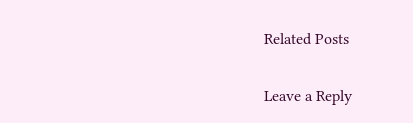Related Posts

Leave a Reply